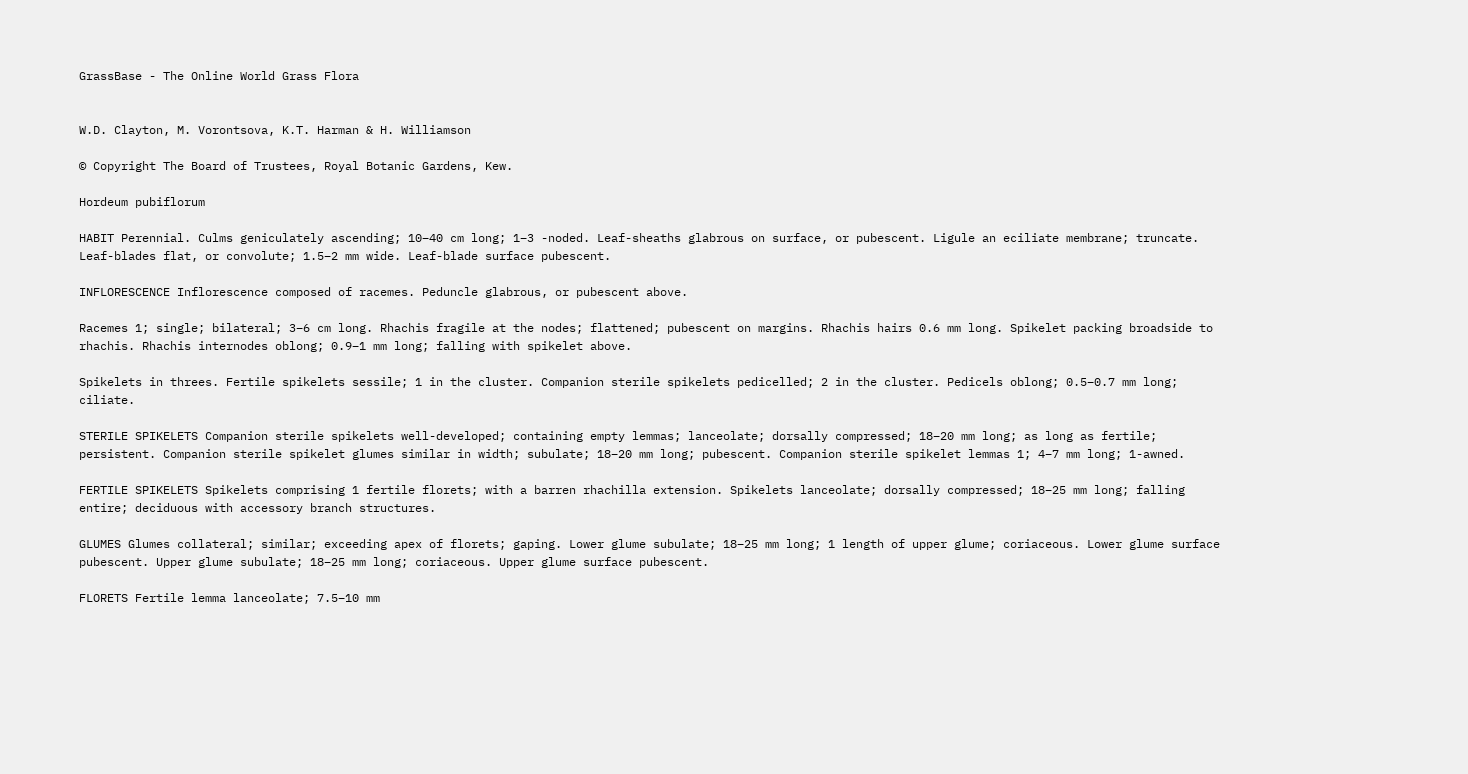GrassBase - The Online World Grass Flora


W.D. Clayton, M. Vorontsova, K.T. Harman & H. Williamson

© Copyright The Board of Trustees, Royal Botanic Gardens, Kew.

Hordeum pubiflorum

HABIT Perennial. Culms geniculately ascending; 10–40 cm long; 1–3 -noded. Leaf-sheaths glabrous on surface, or pubescent. Ligule an eciliate membrane; truncate. Leaf-blades flat, or convolute; 1.5–2 mm wide. Leaf-blade surface pubescent.

INFLORESCENCE Inflorescence composed of racemes. Peduncle glabrous, or pubescent above.

Racemes 1; single; bilateral; 3–6 cm long. Rhachis fragile at the nodes; flattened; pubescent on margins. Rhachis hairs 0.6 mm long. Spikelet packing broadside to rhachis. Rhachis internodes oblong; 0.9–1 mm long; falling with spikelet above.

Spikelets in threes. Fertile spikelets sessile; 1 in the cluster. Companion sterile spikelets pedicelled; 2 in the cluster. Pedicels oblong; 0.5–0.7 mm long; ciliate.

STERILE SPIKELETS Companion sterile spikelets well-developed; containing empty lemmas; lanceolate; dorsally compressed; 18–20 mm long; as long as fertile; persistent. Companion sterile spikelet glumes similar in width; subulate; 18–20 mm long; pubescent. Companion sterile spikelet lemmas 1; 4–7 mm long; 1-awned.

FERTILE SPIKELETS Spikelets comprising 1 fertile florets; with a barren rhachilla extension. Spikelets lanceolate; dorsally compressed; 18–25 mm long; falling entire; deciduous with accessory branch structures.

GLUMES Glumes collateral; similar; exceeding apex of florets; gaping. Lower glume subulate; 18–25 mm long; 1 length of upper glume; coriaceous. Lower glume surface pubescent. Upper glume subulate; 18–25 mm long; coriaceous. Upper glume surface pubescent.

FLORETS Fertile lemma lanceolate; 7.5–10 mm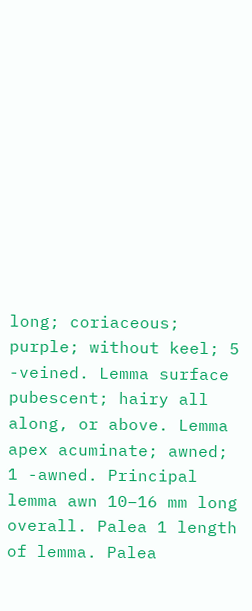long; coriaceous; purple; without keel; 5 -veined. Lemma surface pubescent; hairy all along, or above. Lemma apex acuminate; awned; 1 -awned. Principal lemma awn 10–16 mm long overall. Palea 1 length of lemma. Palea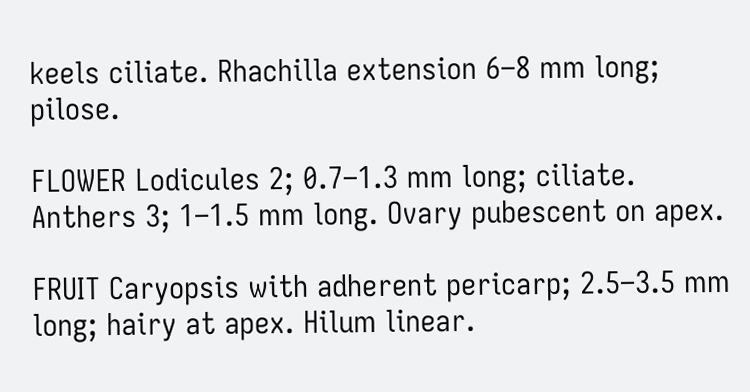keels ciliate. Rhachilla extension 6–8 mm long; pilose.

FLOWER Lodicules 2; 0.7–1.3 mm long; ciliate. Anthers 3; 1–1.5 mm long. Ovary pubescent on apex.

FRUIT Caryopsis with adherent pericarp; 2.5–3.5 mm long; hairy at apex. Hilum linear.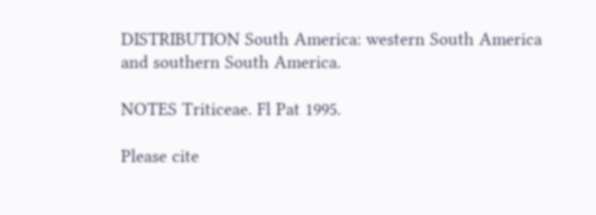DISTRIBUTION South America: western South America and southern South America.

NOTES Triticeae. Fl Pat 1995.

Please cite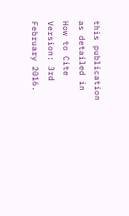this publication as detailed in How to Cite Version: 3rd February 2016.